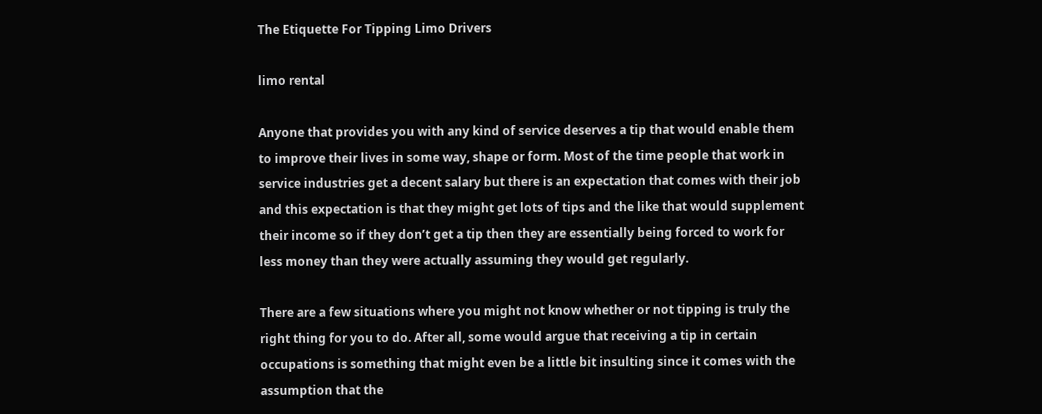The Etiquette For Tipping Limo Drivers

limo rental

Anyone that provides you with any kind of service deserves a tip that would enable them to improve their lives in some way, shape or form. Most of the time people that work in service industries get a decent salary but there is an expectation that comes with their job and this expectation is that they might get lots of tips and the like that would supplement their income so if they don’t get a tip then they are essentially being forced to work for less money than they were actually assuming they would get regularly.

There are a few situations where you might not know whether or not tipping is truly the right thing for you to do. After all, some would argue that receiving a tip in certain occupations is something that might even be a little bit insulting since it comes with the assumption that the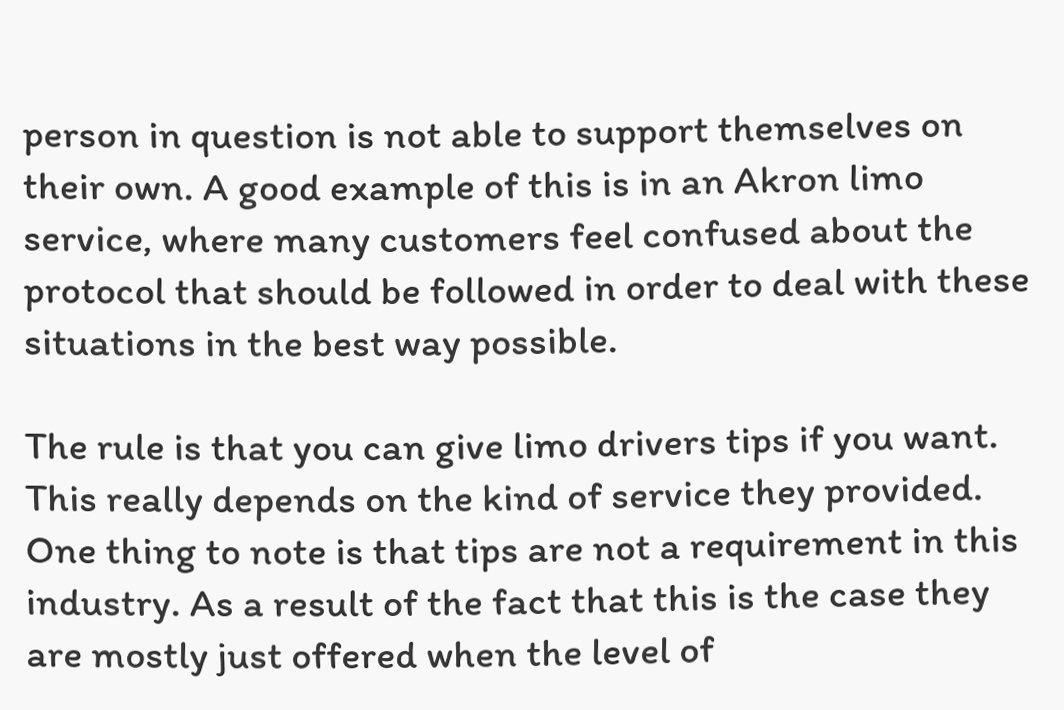person in question is not able to support themselves on their own. A good example of this is in an Akron limo service, where many customers feel confused about the protocol that should be followed in order to deal with these situations in the best way possible.

The rule is that you can give limo drivers tips if you want. This really depends on the kind of service they provided. One thing to note is that tips are not a requirement in this industry. As a result of the fact that this is the case they are mostly just offered when the level of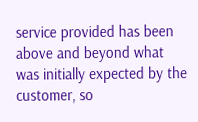service provided has been above and beyond what was initially expected by the customer, so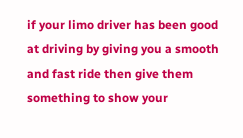if your limo driver has been good at driving by giving you a smooth and fast ride then give them something to show your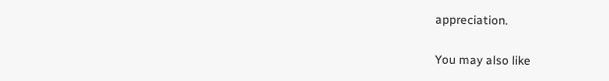appreciation.

You may also like